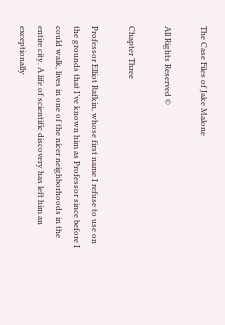The Case Files of Jake Malone

All Rights Reserved ©

Chapter Three

Professor Elliot Rafkin, whose first name I refuse to use on the grounds that I’ve known him as Professor since before I could walk, lives in one of the nicer neighborhoods in the entire city. A life of scientific discovery has left him an exceptionally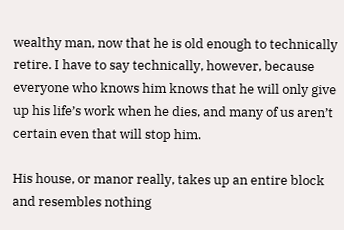wealthy man, now that he is old enough to technically retire. I have to say technically, however, because everyone who knows him knows that he will only give up his life’s work when he dies, and many of us aren’t certain even that will stop him.

His house, or manor really, takes up an entire block and resembles nothing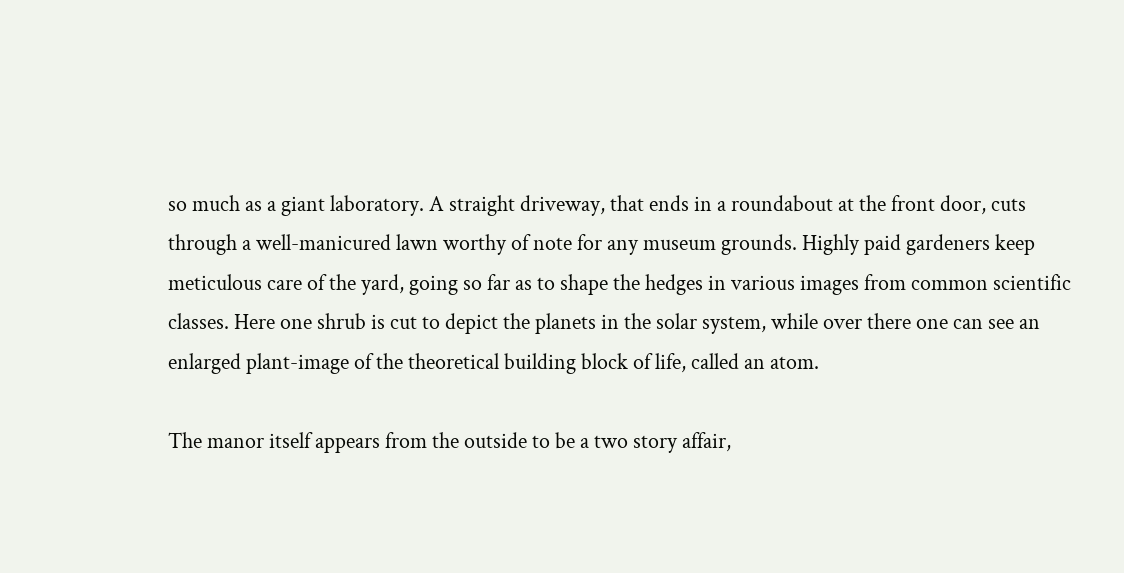so much as a giant laboratory. A straight driveway, that ends in a roundabout at the front door, cuts through a well-manicured lawn worthy of note for any museum grounds. Highly paid gardeners keep meticulous care of the yard, going so far as to shape the hedges in various images from common scientific classes. Here one shrub is cut to depict the planets in the solar system, while over there one can see an enlarged plant-image of the theoretical building block of life, called an atom.

The manor itself appears from the outside to be a two story affair,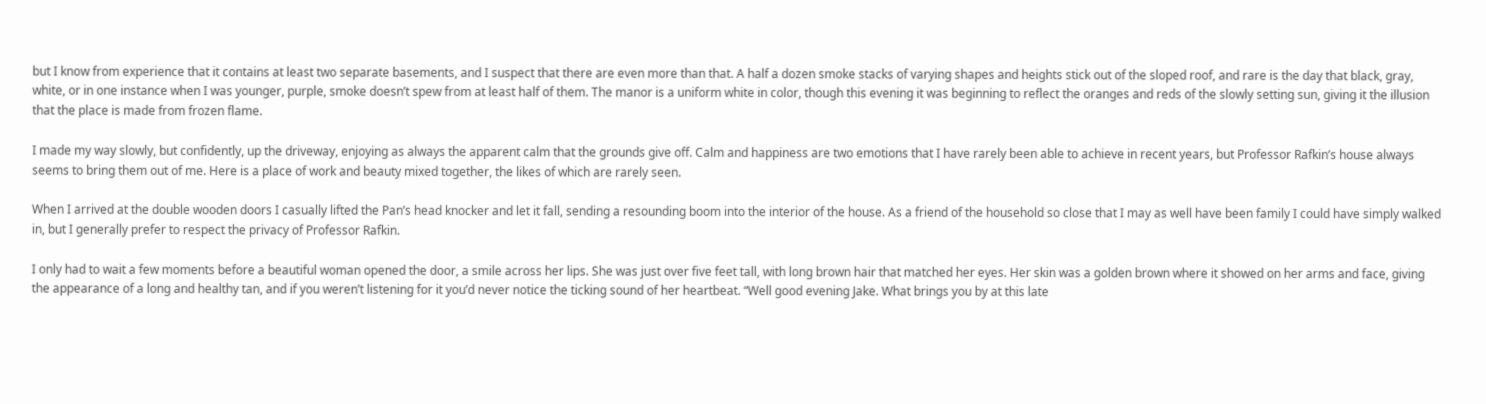but I know from experience that it contains at least two separate basements, and I suspect that there are even more than that. A half a dozen smoke stacks of varying shapes and heights stick out of the sloped roof, and rare is the day that black, gray, white, or in one instance when I was younger, purple, smoke doesn’t spew from at least half of them. The manor is a uniform white in color, though this evening it was beginning to reflect the oranges and reds of the slowly setting sun, giving it the illusion that the place is made from frozen flame.

I made my way slowly, but confidently, up the driveway, enjoying as always the apparent calm that the grounds give off. Calm and happiness are two emotions that I have rarely been able to achieve in recent years, but Professor Rafkin’s house always seems to bring them out of me. Here is a place of work and beauty mixed together, the likes of which are rarely seen.

When I arrived at the double wooden doors I casually lifted the Pan’s head knocker and let it fall, sending a resounding boom into the interior of the house. As a friend of the household so close that I may as well have been family I could have simply walked in, but I generally prefer to respect the privacy of Professor Rafkin.

I only had to wait a few moments before a beautiful woman opened the door, a smile across her lips. She was just over five feet tall, with long brown hair that matched her eyes. Her skin was a golden brown where it showed on her arms and face, giving the appearance of a long and healthy tan, and if you weren’t listening for it you’d never notice the ticking sound of her heartbeat. “Well good evening Jake. What brings you by at this late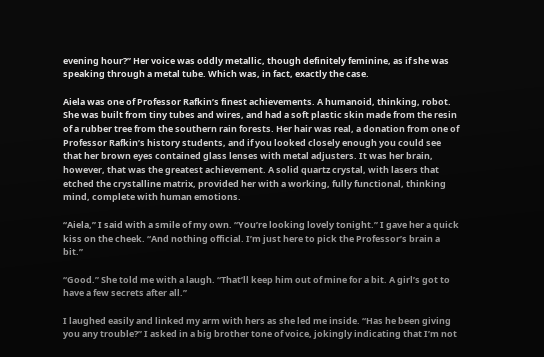evening hour?” Her voice was oddly metallic, though definitely feminine, as if she was speaking through a metal tube. Which was, in fact, exactly the case.

Aiela was one of Professor Rafkin’s finest achievements. A humanoid, thinking, robot. She was built from tiny tubes and wires, and had a soft plastic skin made from the resin of a rubber tree from the southern rain forests. Her hair was real, a donation from one of Professor Rafkin’s history students, and if you looked closely enough you could see that her brown eyes contained glass lenses with metal adjusters. It was her brain, however, that was the greatest achievement. A solid quartz crystal, with lasers that etched the crystalline matrix, provided her with a working, fully functional, thinking mind, complete with human emotions.

“Aiela,” I said with a smile of my own. “You’re looking lovely tonight.” I gave her a quick kiss on the cheek. “And nothing official. I’m just here to pick the Professor’s brain a bit.”

“Good.” She told me with a laugh. “That’ll keep him out of mine for a bit. A girl’s got to have a few secrets after all.”

I laughed easily and linked my arm with hers as she led me inside. “Has he been giving you any trouble?” I asked in a big brother tone of voice, jokingly indicating that I’m not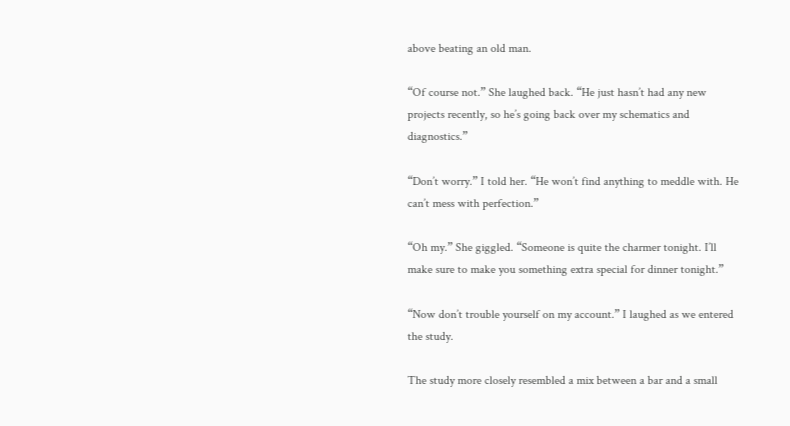above beating an old man.

“Of course not.” She laughed back. “He just hasn’t had any new projects recently, so he’s going back over my schematics and diagnostics.”

“Don’t worry.” I told her. “He won’t find anything to meddle with. He can’t mess with perfection.”

“Oh my.” She giggled. “Someone is quite the charmer tonight. I’ll make sure to make you something extra special for dinner tonight.”

“Now don’t trouble yourself on my account.” I laughed as we entered the study.

The study more closely resembled a mix between a bar and a small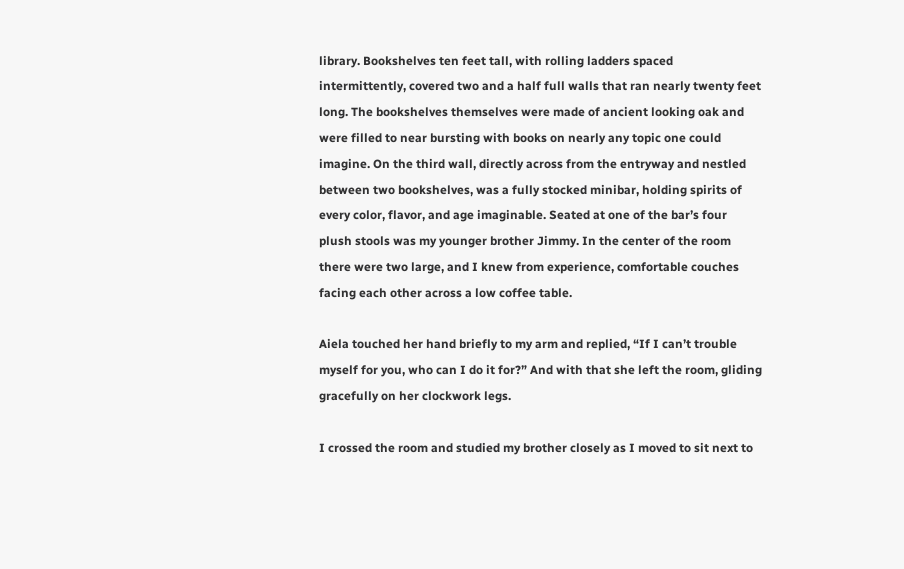library. Bookshelves ten feet tall, with rolling ladders spaced intermittently, covered two and a half full walls that ran nearly twenty feet long. The bookshelves themselves were made of ancient looking oak and were filled to near bursting with books on nearly any topic one could imagine. On the third wall, directly across from the entryway and nestled between two bookshelves, was a fully stocked minibar, holding spirits of every color, flavor, and age imaginable. Seated at one of the bar’s four plush stools was my younger brother Jimmy. In the center of the room there were two large, and I knew from experience, comfortable couches facing each other across a low coffee table.

Aiela touched her hand briefly to my arm and replied, “If I can’t trouble myself for you, who can I do it for?” And with that she left the room, gliding gracefully on her clockwork legs.

I crossed the room and studied my brother closely as I moved to sit next to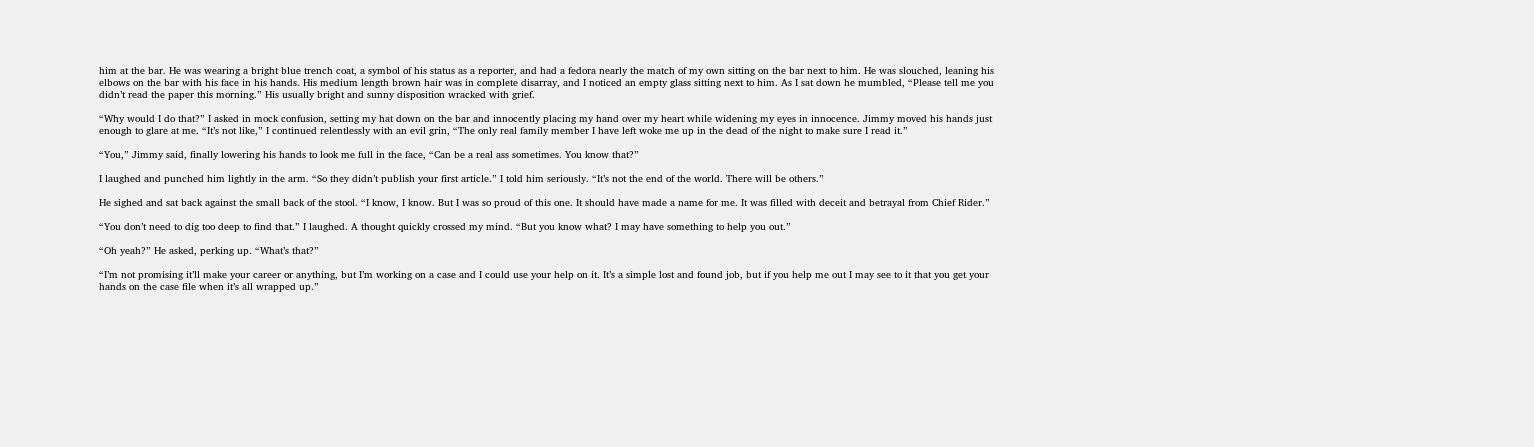him at the bar. He was wearing a bright blue trench coat, a symbol of his status as a reporter, and had a fedora nearly the match of my own sitting on the bar next to him. He was slouched, leaning his elbows on the bar with his face in his hands. His medium length brown hair was in complete disarray, and I noticed an empty glass sitting next to him. As I sat down he mumbled, “Please tell me you didn’t read the paper this morning.” His usually bright and sunny disposition wracked with grief.

“Why would I do that?” I asked in mock confusion, setting my hat down on the bar and innocently placing my hand over my heart while widening my eyes in innocence. Jimmy moved his hands just enough to glare at me. “It’s not like,” I continued relentlessly with an evil grin, “The only real family member I have left woke me up in the dead of the night to make sure I read it.”

“You,” Jimmy said, finally lowering his hands to look me full in the face, “Can be a real ass sometimes. You know that?”

I laughed and punched him lightly in the arm. “So they didn’t publish your first article.” I told him seriously. “It’s not the end of the world. There will be others.”

He sighed and sat back against the small back of the stool. “I know, I know. But I was so proud of this one. It should have made a name for me. It was filled with deceit and betrayal from Chief Rider.”

“You don’t need to dig too deep to find that.” I laughed. A thought quickly crossed my mind. “But you know what? I may have something to help you out.”

“Oh yeah?” He asked, perking up. “What’s that?”

“I’m not promising it’ll make your career or anything, but I’m working on a case and I could use your help on it. It’s a simple lost and found job, but if you help me out I may see to it that you get your hands on the case file when it’s all wrapped up.”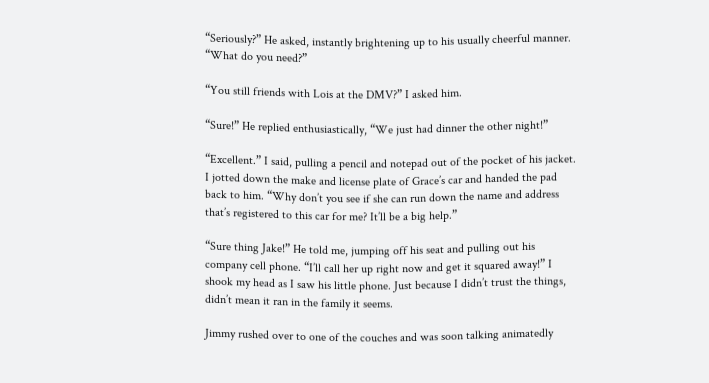“Seriously?” He asked, instantly brightening up to his usually cheerful manner. “What do you need?”

“You still friends with Lois at the DMV?” I asked him.

“Sure!” He replied enthusiastically, “We just had dinner the other night!”

“Excellent.” I said, pulling a pencil and notepad out of the pocket of his jacket. I jotted down the make and license plate of Grace’s car and handed the pad back to him. “Why don’t you see if she can run down the name and address that’s registered to this car for me? It’ll be a big help.”

“Sure thing Jake!” He told me, jumping off his seat and pulling out his company cell phone. “I’ll call her up right now and get it squared away!” I shook my head as I saw his little phone. Just because I didn’t trust the things, didn’t mean it ran in the family it seems.

Jimmy rushed over to one of the couches and was soon talking animatedly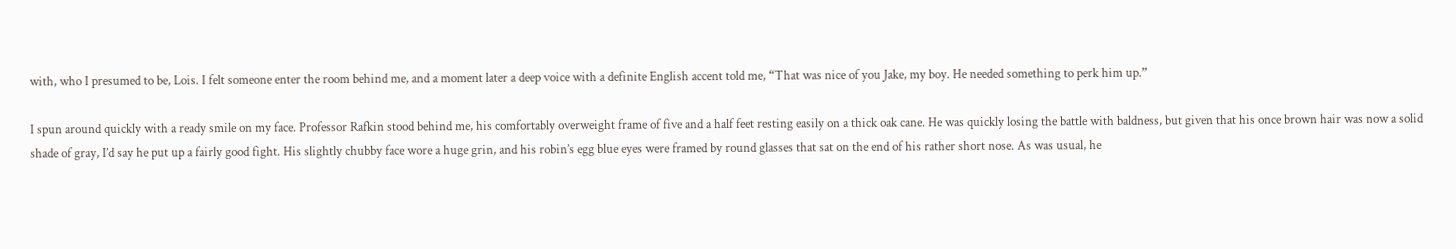with, who I presumed to be, Lois. I felt someone enter the room behind me, and a moment later a deep voice with a definite English accent told me, “That was nice of you Jake, my boy. He needed something to perk him up.”

I spun around quickly with a ready smile on my face. Professor Rafkin stood behind me, his comfortably overweight frame of five and a half feet resting easily on a thick oak cane. He was quickly losing the battle with baldness, but given that his once brown hair was now a solid shade of gray, I’d say he put up a fairly good fight. His slightly chubby face wore a huge grin, and his robin’s egg blue eyes were framed by round glasses that sat on the end of his rather short nose. As was usual, he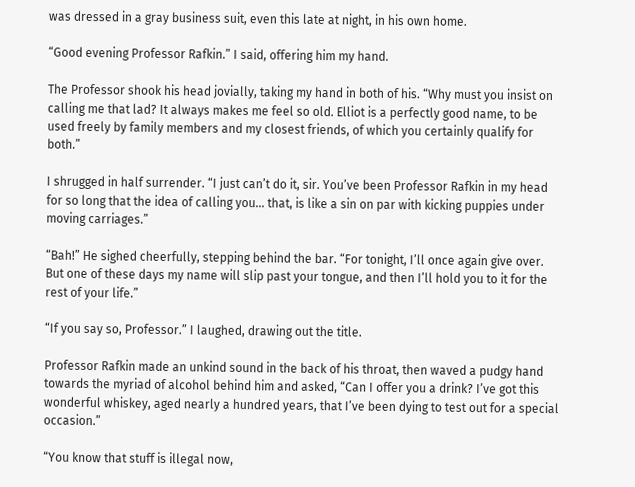was dressed in a gray business suit, even this late at night, in his own home.

“Good evening Professor Rafkin.” I said, offering him my hand.

The Professor shook his head jovially, taking my hand in both of his. “Why must you insist on calling me that lad? It always makes me feel so old. Elliot is a perfectly good name, to be used freely by family members and my closest friends, of which you certainly qualify for both.”

I shrugged in half surrender. “I just can’t do it, sir. You’ve been Professor Rafkin in my head for so long that the idea of calling you… that, is like a sin on par with kicking puppies under moving carriages.”

“Bah!” He sighed cheerfully, stepping behind the bar. “For tonight, I’ll once again give over. But one of these days my name will slip past your tongue, and then I’ll hold you to it for the rest of your life.”

“If you say so, Professor.” I laughed, drawing out the title.

Professor Rafkin made an unkind sound in the back of his throat, then waved a pudgy hand towards the myriad of alcohol behind him and asked, “Can I offer you a drink? I’ve got this wonderful whiskey, aged nearly a hundred years, that I’ve been dying to test out for a special occasion.”

“You know that stuff is illegal now,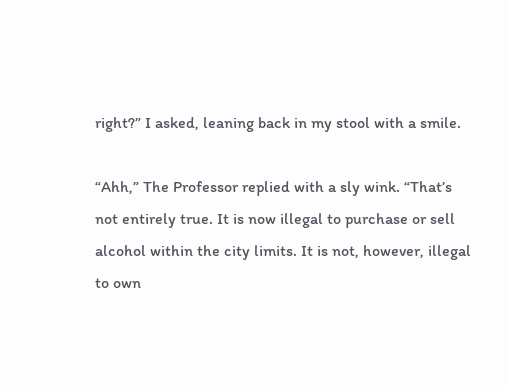right?” I asked, leaning back in my stool with a smile.

“Ahh,” The Professor replied with a sly wink. “That’s not entirely true. It is now illegal to purchase or sell alcohol within the city limits. It is not, however, illegal to own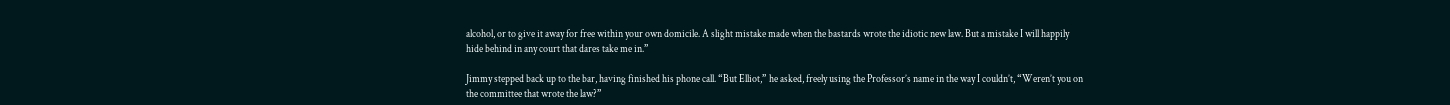alcohol, or to give it away for free within your own domicile. A slight mistake made when the bastards wrote the idiotic new law. But a mistake I will happily hide behind in any court that dares take me in.”

Jimmy stepped back up to the bar, having finished his phone call. “But Elliot,” he asked, freely using the Professor’s name in the way I couldn’t, “Weren’t you on the committee that wrote the law?”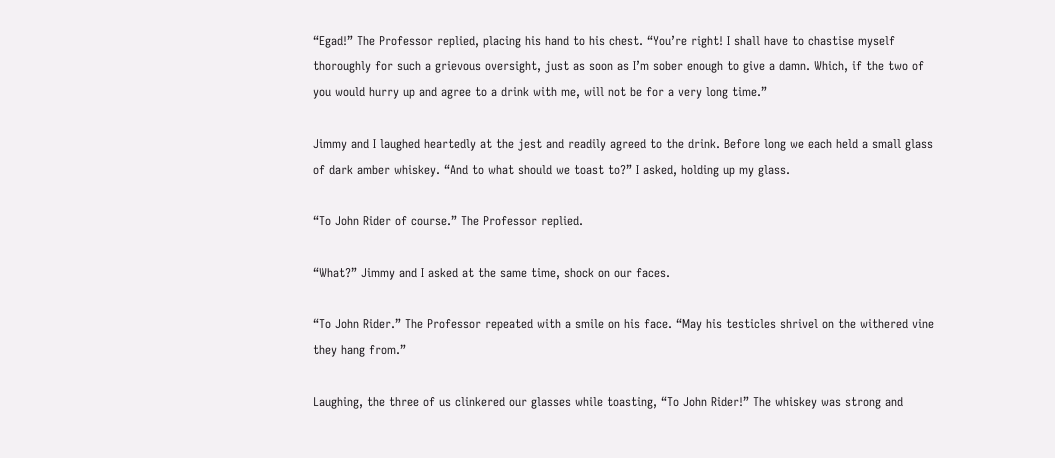“Egad!” The Professor replied, placing his hand to his chest. “You’re right! I shall have to chastise myself thoroughly for such a grievous oversight, just as soon as I’m sober enough to give a damn. Which, if the two of you would hurry up and agree to a drink with me, will not be for a very long time.”

Jimmy and I laughed heartedly at the jest and readily agreed to the drink. Before long we each held a small glass of dark amber whiskey. “And to what should we toast to?” I asked, holding up my glass.

“To John Rider of course.” The Professor replied.

“What?” Jimmy and I asked at the same time, shock on our faces.

“To John Rider.” The Professor repeated with a smile on his face. “May his testicles shrivel on the withered vine they hang from.”

Laughing, the three of us clinkered our glasses while toasting, “To John Rider!” The whiskey was strong and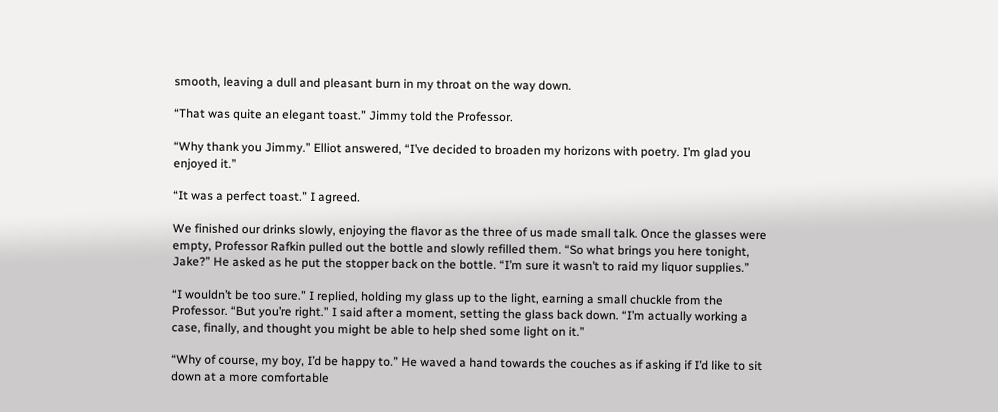smooth, leaving a dull and pleasant burn in my throat on the way down.

“That was quite an elegant toast.” Jimmy told the Professor.

“Why thank you Jimmy.” Elliot answered, “I’ve decided to broaden my horizons with poetry. I’m glad you enjoyed it.”

“It was a perfect toast.” I agreed.

We finished our drinks slowly, enjoying the flavor as the three of us made small talk. Once the glasses were empty, Professor Rafkin pulled out the bottle and slowly refilled them. “So what brings you here tonight, Jake?” He asked as he put the stopper back on the bottle. “I’m sure it wasn’t to raid my liquor supplies.”

“I wouldn’t be too sure.” I replied, holding my glass up to the light, earning a small chuckle from the Professor. “But you’re right.” I said after a moment, setting the glass back down. “I’m actually working a case, finally, and thought you might be able to help shed some light on it.”

“Why of course, my boy, I’d be happy to.” He waved a hand towards the couches as if asking if I’d like to sit down at a more comfortable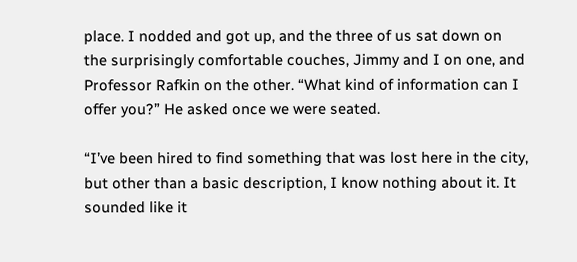place. I nodded and got up, and the three of us sat down on the surprisingly comfortable couches, Jimmy and I on one, and Professor Rafkin on the other. “What kind of information can I offer you?” He asked once we were seated.

“I’ve been hired to find something that was lost here in the city, but other than a basic description, I know nothing about it. It sounded like it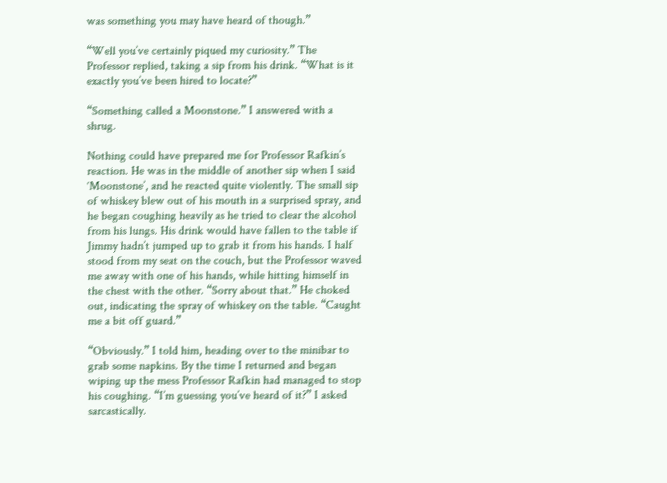was something you may have heard of though.”

“Well you’ve certainly piqued my curiosity.” The Professor replied, taking a sip from his drink. “What is it exactly you’ve been hired to locate?”

“Something called a Moonstone.” I answered with a shrug.

Nothing could have prepared me for Professor Rafkin’s reaction. He was in the middle of another sip when I said ‘Moonstone’, and he reacted quite violently. The small sip of whiskey blew out of his mouth in a surprised spray, and he began coughing heavily as he tried to clear the alcohol from his lungs. His drink would have fallen to the table if Jimmy hadn’t jumped up to grab it from his hands. I half stood from my seat on the couch, but the Professor waved me away with one of his hands, while hitting himself in the chest with the other. “Sorry about that.” He choked out, indicating the spray of whiskey on the table. “Caught me a bit off guard.”

“Obviously.” I told him, heading over to the minibar to grab some napkins. By the time I returned and began wiping up the mess Professor Rafkin had managed to stop his coughing. “I’m guessing you’ve heard of it?” I asked sarcastically.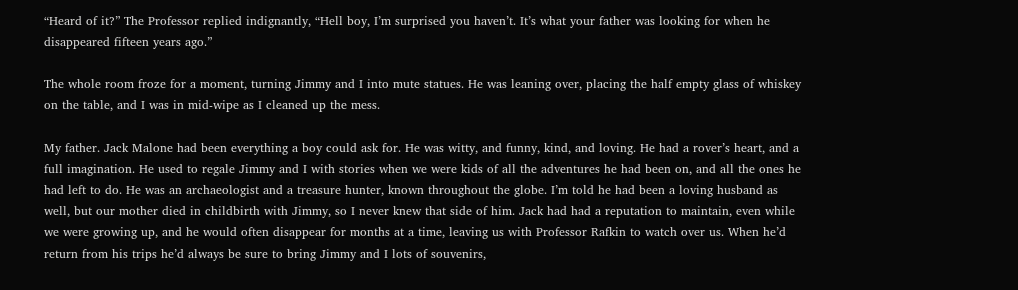“Heard of it?” The Professor replied indignantly, “Hell boy, I’m surprised you haven’t. It’s what your father was looking for when he disappeared fifteen years ago.”

The whole room froze for a moment, turning Jimmy and I into mute statues. He was leaning over, placing the half empty glass of whiskey on the table, and I was in mid-wipe as I cleaned up the mess.

My father. Jack Malone had been everything a boy could ask for. He was witty, and funny, kind, and loving. He had a rover’s heart, and a full imagination. He used to regale Jimmy and I with stories when we were kids of all the adventures he had been on, and all the ones he had left to do. He was an archaeologist and a treasure hunter, known throughout the globe. I’m told he had been a loving husband as well, but our mother died in childbirth with Jimmy, so I never knew that side of him. Jack had had a reputation to maintain, even while we were growing up, and he would often disappear for months at a time, leaving us with Professor Rafkin to watch over us. When he’d return from his trips he’d always be sure to bring Jimmy and I lots of souvenirs,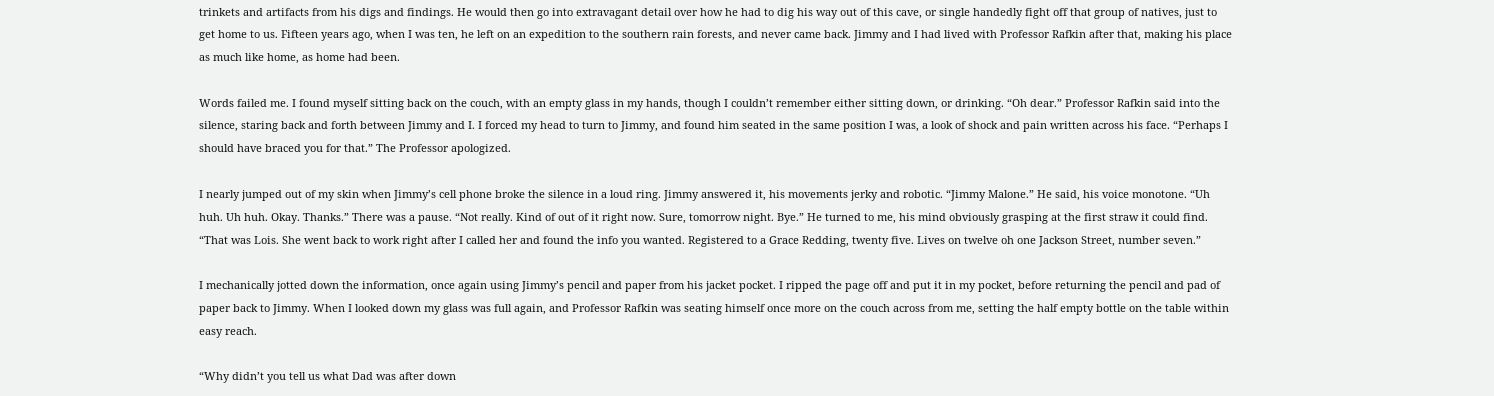trinkets and artifacts from his digs and findings. He would then go into extravagant detail over how he had to dig his way out of this cave, or single handedly fight off that group of natives, just to get home to us. Fifteen years ago, when I was ten, he left on an expedition to the southern rain forests, and never came back. Jimmy and I had lived with Professor Rafkin after that, making his place as much like home, as home had been.

Words failed me. I found myself sitting back on the couch, with an empty glass in my hands, though I couldn’t remember either sitting down, or drinking. “Oh dear.” Professor Rafkin said into the silence, staring back and forth between Jimmy and I. I forced my head to turn to Jimmy, and found him seated in the same position I was, a look of shock and pain written across his face. “Perhaps I should have braced you for that.” The Professor apologized.

I nearly jumped out of my skin when Jimmy’s cell phone broke the silence in a loud ring. Jimmy answered it, his movements jerky and robotic. “Jimmy Malone.” He said, his voice monotone. “Uh huh. Uh huh. Okay. Thanks.” There was a pause. “Not really. Kind of out of it right now. Sure, tomorrow night. Bye.” He turned to me, his mind obviously grasping at the first straw it could find. “That was Lois. She went back to work right after I called her and found the info you wanted. Registered to a Grace Redding, twenty five. Lives on twelve oh one Jackson Street, number seven.”

I mechanically jotted down the information, once again using Jimmy’s pencil and paper from his jacket pocket. I ripped the page off and put it in my pocket, before returning the pencil and pad of paper back to Jimmy. When I looked down my glass was full again, and Professor Rafkin was seating himself once more on the couch across from me, setting the half empty bottle on the table within easy reach.

“Why didn’t you tell us what Dad was after down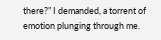there?” I demanded, a torrent of emotion plunging through me.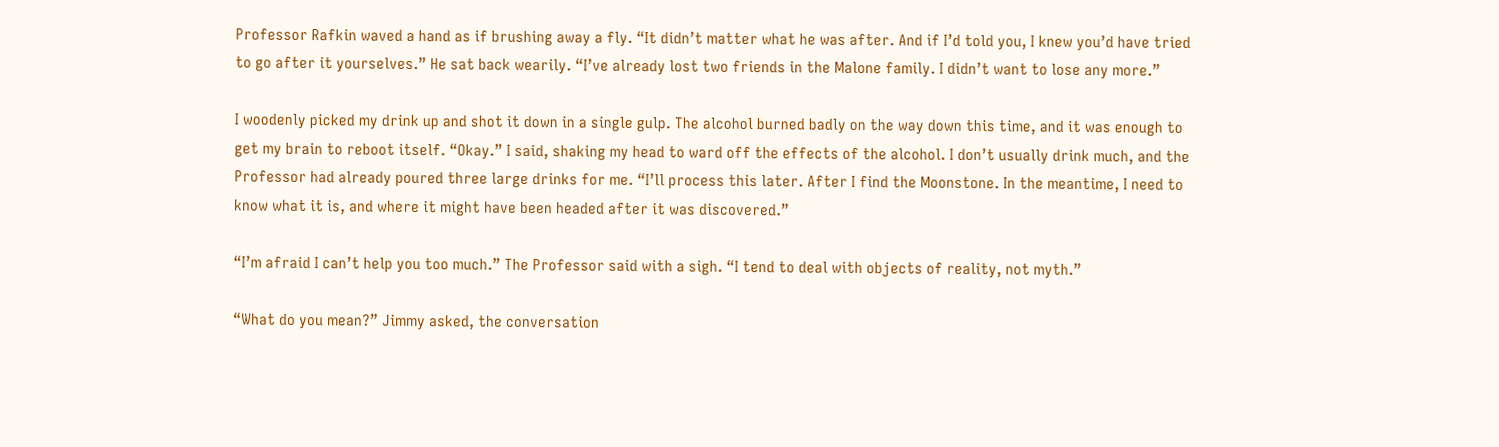Professor Rafkin waved a hand as if brushing away a fly. “It didn’t matter what he was after. And if I’d told you, I knew you’d have tried to go after it yourselves.” He sat back wearily. “I’ve already lost two friends in the Malone family. I didn’t want to lose any more.”

I woodenly picked my drink up and shot it down in a single gulp. The alcohol burned badly on the way down this time, and it was enough to get my brain to reboot itself. “Okay.” I said, shaking my head to ward off the effects of the alcohol. I don’t usually drink much, and the Professor had already poured three large drinks for me. “I’ll process this later. After I find the Moonstone. In the meantime, I need to know what it is, and where it might have been headed after it was discovered.”

“I’m afraid I can’t help you too much.” The Professor said with a sigh. “I tend to deal with objects of reality, not myth.”

“What do you mean?” Jimmy asked, the conversation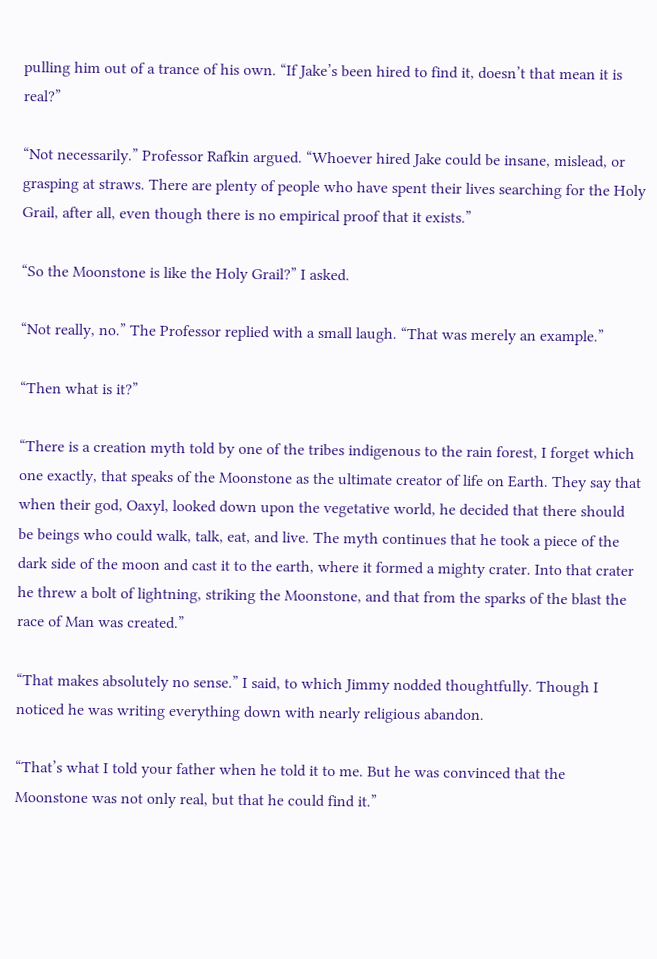pulling him out of a trance of his own. “If Jake’s been hired to find it, doesn’t that mean it is real?”

“Not necessarily.” Professor Rafkin argued. “Whoever hired Jake could be insane, mislead, or grasping at straws. There are plenty of people who have spent their lives searching for the Holy Grail, after all, even though there is no empirical proof that it exists.”

“So the Moonstone is like the Holy Grail?” I asked.

“Not really, no.” The Professor replied with a small laugh. “That was merely an example.”

“Then what is it?”

“There is a creation myth told by one of the tribes indigenous to the rain forest, I forget which one exactly, that speaks of the Moonstone as the ultimate creator of life on Earth. They say that when their god, Oaxyl, looked down upon the vegetative world, he decided that there should be beings who could walk, talk, eat, and live. The myth continues that he took a piece of the dark side of the moon and cast it to the earth, where it formed a mighty crater. Into that crater he threw a bolt of lightning, striking the Moonstone, and that from the sparks of the blast the race of Man was created.”

“That makes absolutely no sense.” I said, to which Jimmy nodded thoughtfully. Though I noticed he was writing everything down with nearly religious abandon.

“That’s what I told your father when he told it to me. But he was convinced that the Moonstone was not only real, but that he could find it.”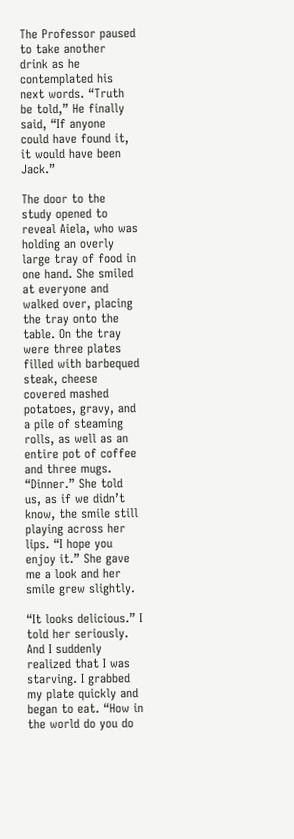The Professor paused to take another drink as he contemplated his next words. “Truth be told,” He finally said, “If anyone could have found it, it would have been Jack.”

The door to the study opened to reveal Aiela, who was holding an overly large tray of food in one hand. She smiled at everyone and walked over, placing the tray onto the table. On the tray were three plates filled with barbequed steak, cheese covered mashed potatoes, gravy, and a pile of steaming rolls, as well as an entire pot of coffee and three mugs. “Dinner.” She told us, as if we didn’t know, the smile still playing across her lips. “I hope you enjoy it.” She gave me a look and her smile grew slightly.

“It looks delicious.” I told her seriously. And I suddenly realized that I was starving. I grabbed my plate quickly and began to eat. “How in the world do you do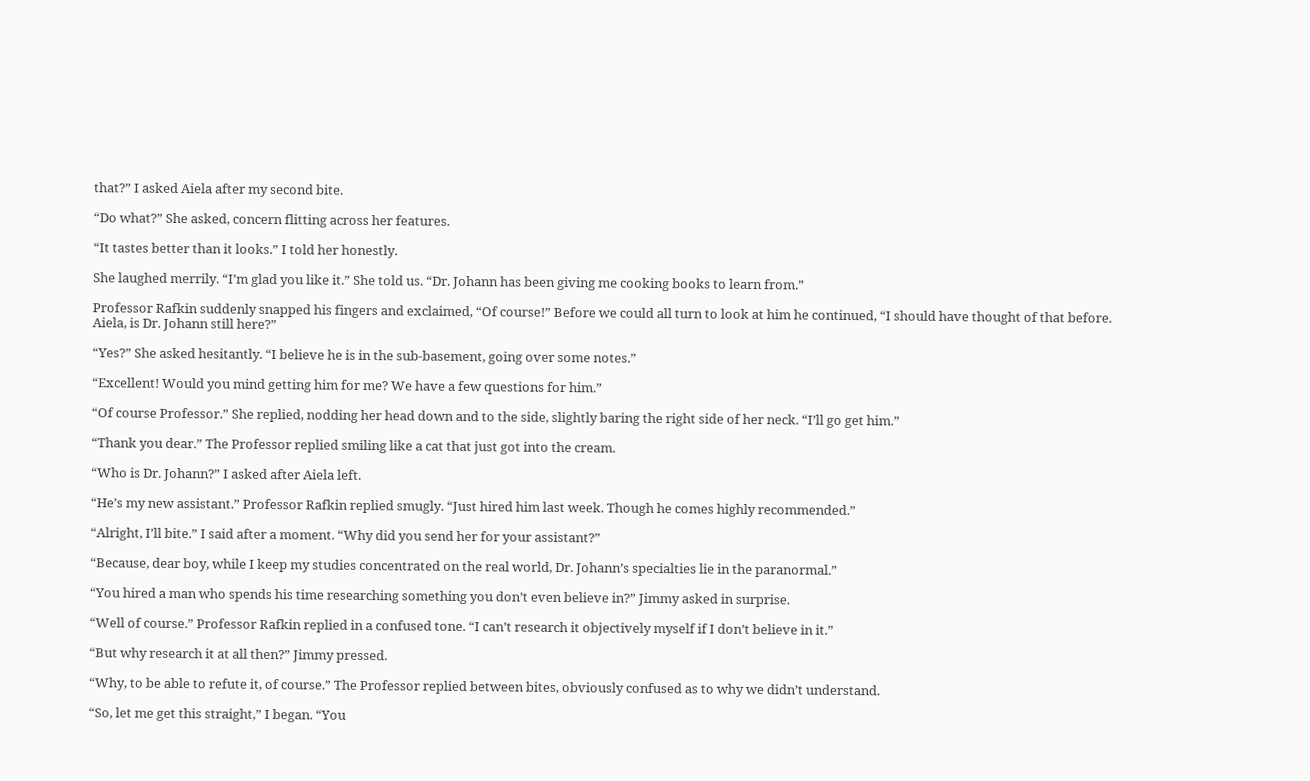that?” I asked Aiela after my second bite.

“Do what?” She asked, concern flitting across her features.

“It tastes better than it looks.” I told her honestly.

She laughed merrily. “I’m glad you like it.” She told us. “Dr. Johann has been giving me cooking books to learn from.”

Professor Rafkin suddenly snapped his fingers and exclaimed, “Of course!” Before we could all turn to look at him he continued, “I should have thought of that before. Aiela, is Dr. Johann still here?”

“Yes?” She asked hesitantly. “I believe he is in the sub-basement, going over some notes.”

“Excellent! Would you mind getting him for me? We have a few questions for him.”

“Of course Professor.” She replied, nodding her head down and to the side, slightly baring the right side of her neck. “I’ll go get him.”

“Thank you dear.” The Professor replied smiling like a cat that just got into the cream.

“Who is Dr. Johann?” I asked after Aiela left.

“He’s my new assistant.” Professor Rafkin replied smugly. “Just hired him last week. Though he comes highly recommended.”

“Alright, I’ll bite.” I said after a moment. “Why did you send her for your assistant?”

“Because, dear boy, while I keep my studies concentrated on the real world, Dr. Johann’s specialties lie in the paranormal.”

“You hired a man who spends his time researching something you don’t even believe in?” Jimmy asked in surprise.

“Well of course.” Professor Rafkin replied in a confused tone. “I can’t research it objectively myself if I don’t believe in it.”

“But why research it at all then?” Jimmy pressed.

“Why, to be able to refute it, of course.” The Professor replied between bites, obviously confused as to why we didn’t understand.

“So, let me get this straight,” I began. “You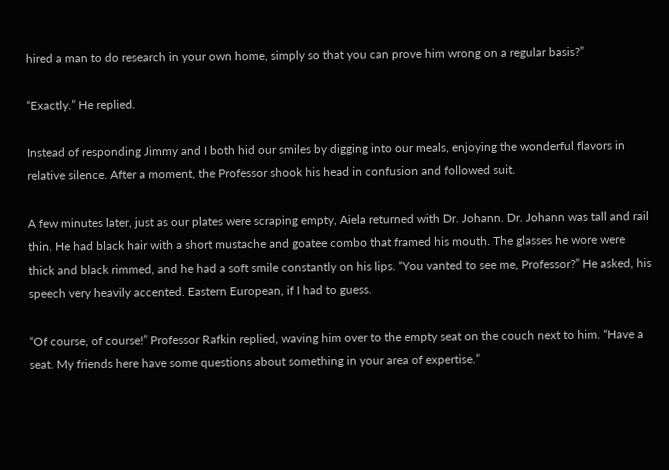hired a man to do research in your own home, simply so that you can prove him wrong on a regular basis?”

“Exactly.” He replied.

Instead of responding Jimmy and I both hid our smiles by digging into our meals, enjoying the wonderful flavors in relative silence. After a moment, the Professor shook his head in confusion and followed suit.

A few minutes later, just as our plates were scraping empty, Aiela returned with Dr. Johann. Dr. Johann was tall and rail thin. He had black hair with a short mustache and goatee combo that framed his mouth. The glasses he wore were thick and black rimmed, and he had a soft smile constantly on his lips. “You vanted to see me, Professor?” He asked, his speech very heavily accented. Eastern European, if I had to guess.

“Of course, of course!” Professor Rafkin replied, waving him over to the empty seat on the couch next to him. “Have a seat. My friends here have some questions about something in your area of expertise.”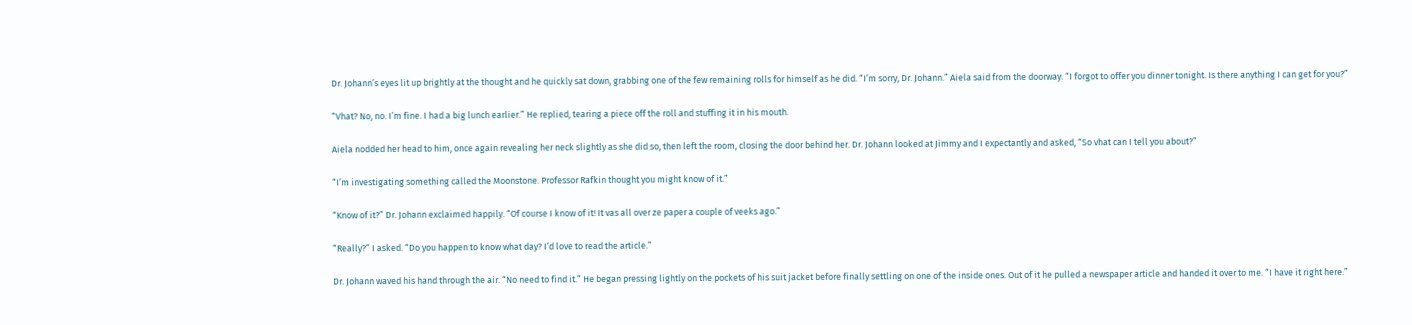Dr. Johann’s eyes lit up brightly at the thought and he quickly sat down, grabbing one of the few remaining rolls for himself as he did. “I’m sorry, Dr. Johann.” Aiela said from the doorway. “I forgot to offer you dinner tonight. Is there anything I can get for you?”

“Vhat? No, no. I’m fine. I had a big lunch earlier.” He replied, tearing a piece off the roll and stuffing it in his mouth.

Aiela nodded her head to him, once again revealing her neck slightly as she did so, then left the room, closing the door behind her. Dr. Johann looked at Jimmy and I expectantly and asked, “So vhat can I tell you about?”

“I’m investigating something called the Moonstone. Professor Rafkin thought you might know of it.”

“Know of it?” Dr. Johann exclaimed happily. “Of course I know of it! It vas all over ze paper a couple of veeks ago.”

“Really?” I asked. “Do you happen to know what day? I’d love to read the article.”

Dr. Johann waved his hand through the air. “No need to find it.” He began pressing lightly on the pockets of his suit jacket before finally settling on one of the inside ones. Out of it he pulled a newspaper article and handed it over to me. “I have it right here.”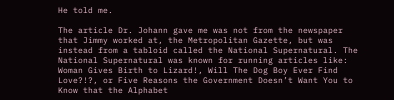He told me.

The article Dr. Johann gave me was not from the newspaper that Jimmy worked at, the Metropolitan Gazette, but was instead from a tabloid called the National Supernatural. The National Supernatural was known for running articles like: Woman Gives Birth to Lizard!, Will The Dog Boy Ever Find Love?!?, or Five Reasons the Government Doesn’t Want You to Know that the Alphabet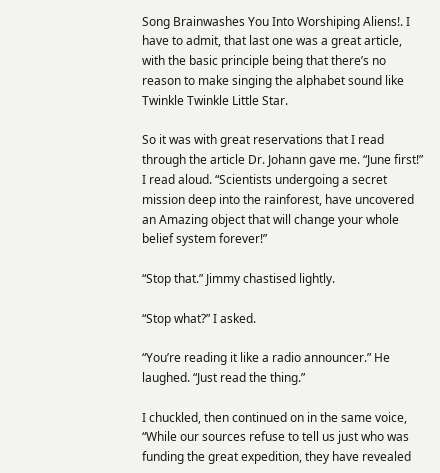Song Brainwashes You Into Worshiping Aliens!. I have to admit, that last one was a great article, with the basic principle being that there’s no reason to make singing the alphabet sound like Twinkle Twinkle Little Star.

So it was with great reservations that I read through the article Dr. Johann gave me. “June first!” I read aloud. “Scientists undergoing a secret mission deep into the rainforest, have uncovered an Amazing object that will change your whole belief system forever!”

“Stop that.” Jimmy chastised lightly.

“Stop what?” I asked.

“You’re reading it like a radio announcer.” He laughed. “Just read the thing.”

I chuckled, then continued on in the same voice, “While our sources refuse to tell us just who was funding the great expedition, they have revealed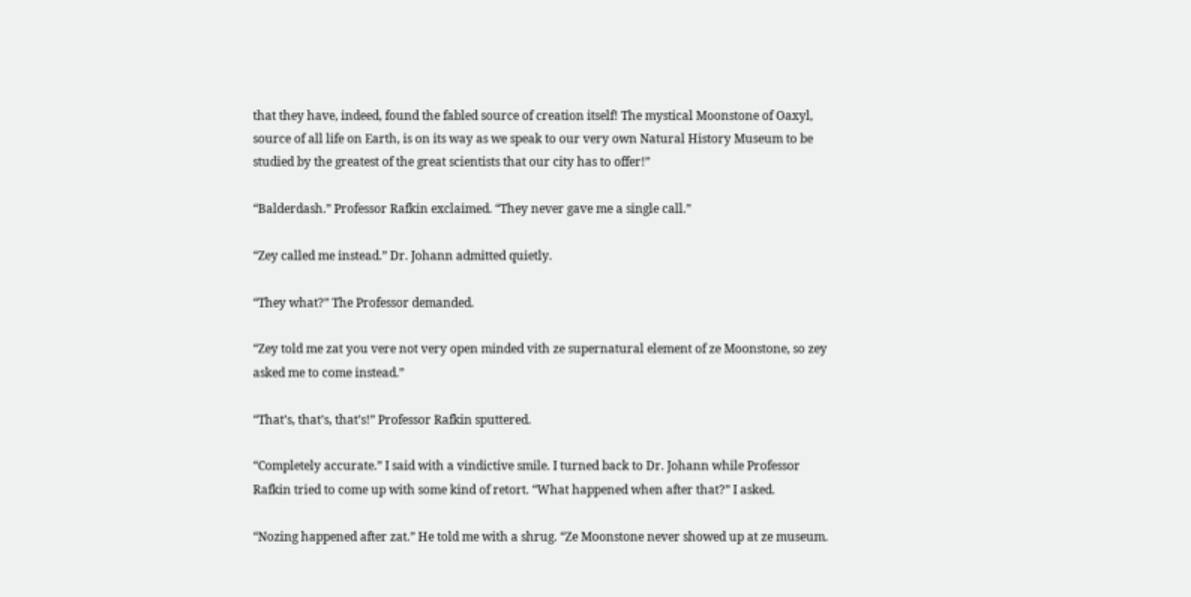that they have, indeed, found the fabled source of creation itself! The mystical Moonstone of Oaxyl, source of all life on Earth, is on its way as we speak to our very own Natural History Museum to be studied by the greatest of the great scientists that our city has to offer!”

“Balderdash.” Professor Rafkin exclaimed. “They never gave me a single call.”

“Zey called me instead.” Dr. Johann admitted quietly.

“They what?” The Professor demanded.

“Zey told me zat you vere not very open minded vith ze supernatural element of ze Moonstone, so zey asked me to come instead.”

“That’s, that’s, that’s!” Professor Rafkin sputtered.

“Completely accurate.” I said with a vindictive smile. I turned back to Dr. Johann while Professor Rafkin tried to come up with some kind of retort. “What happened when after that?” I asked.

“Nozing happened after zat.” He told me with a shrug. “Ze Moonstone never showed up at ze museum.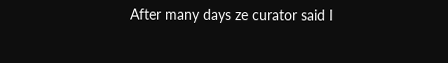After many days ze curator said I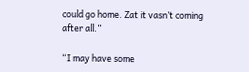could go home. Zat it vasn’t coming after all.”

“I may have some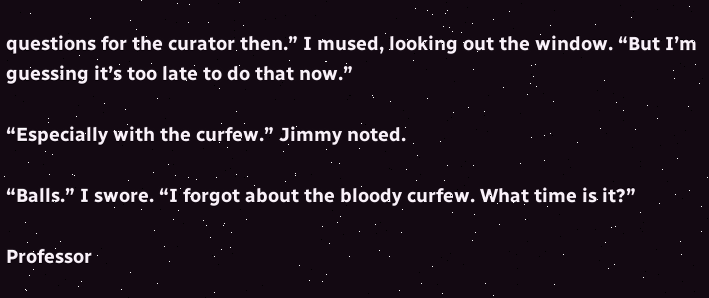questions for the curator then.” I mused, looking out the window. “But I’m guessing it’s too late to do that now.”

“Especially with the curfew.” Jimmy noted.

“Balls.” I swore. “I forgot about the bloody curfew. What time is it?”

Professor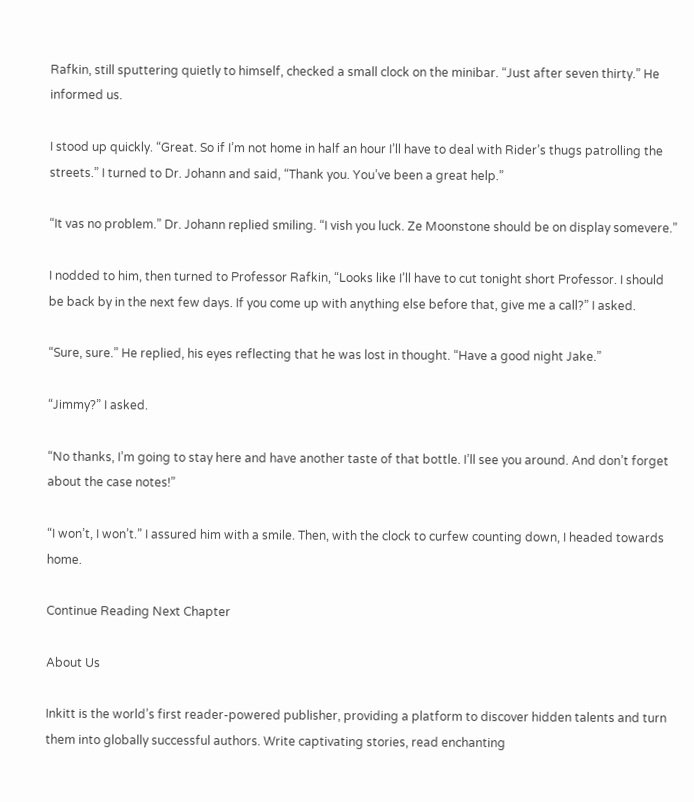Rafkin, still sputtering quietly to himself, checked a small clock on the minibar. “Just after seven thirty.” He informed us.

I stood up quickly. “Great. So if I’m not home in half an hour I’ll have to deal with Rider’s thugs patrolling the streets.” I turned to Dr. Johann and said, “Thank you. You’ve been a great help.”

“It vas no problem.” Dr. Johann replied smiling. “I vish you luck. Ze Moonstone should be on display somevere.”

I nodded to him, then turned to Professor Rafkin, “Looks like I’ll have to cut tonight short Professor. I should be back by in the next few days. If you come up with anything else before that, give me a call?” I asked.

“Sure, sure.” He replied, his eyes reflecting that he was lost in thought. “Have a good night Jake.”

“Jimmy?” I asked.

“No thanks, I’m going to stay here and have another taste of that bottle. I’ll see you around. And don’t forget about the case notes!”

“I won’t, I won’t.” I assured him with a smile. Then, with the clock to curfew counting down, I headed towards home.

Continue Reading Next Chapter

About Us

Inkitt is the world’s first reader-powered publisher, providing a platform to discover hidden talents and turn them into globally successful authors. Write captivating stories, read enchanting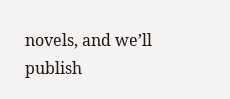novels, and we’ll publish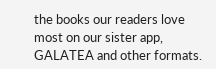the books our readers love most on our sister app, GALATEA and other formats.